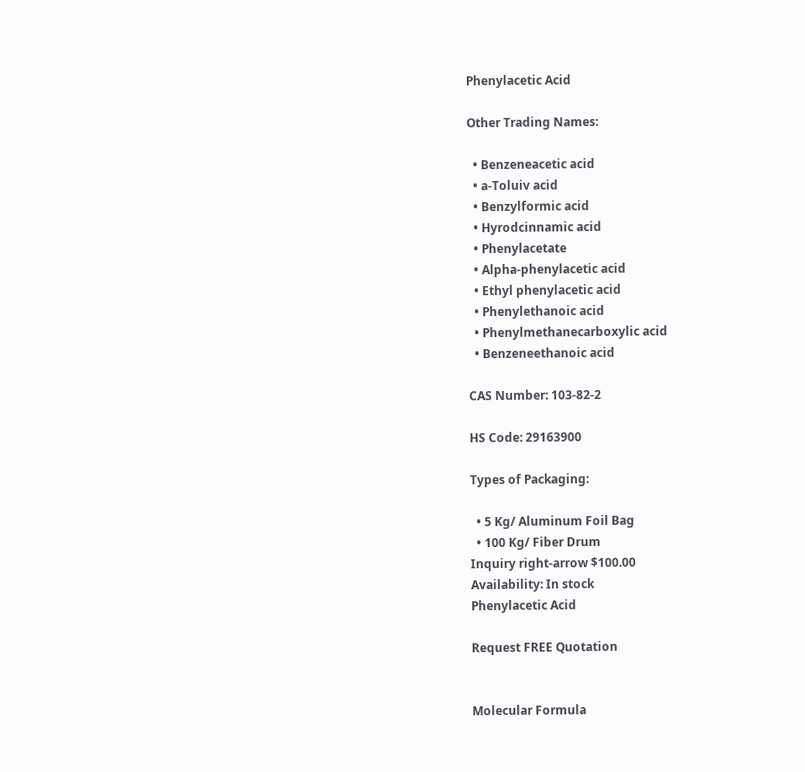Phenylacetic Acid

Other Trading Names:

  • Benzeneacetic acid
  • a-Toluiv acid
  • Benzylformic acid
  • Hyrodcinnamic acid
  • Phenylacetate
  • Alpha-phenylacetic acid
  • Ethyl phenylacetic acid
  • Phenylethanoic acid
  • Phenylmethanecarboxylic acid
  • Benzeneethanoic acid

CAS Number: 103-82-2

HS Code: 29163900

Types of Packaging:

  • 5 Kg/ Aluminum Foil Bag
  • 100 Kg/ Fiber Drum
Inquiry right-arrow $100.00
Availability: In stock
Phenylacetic Acid

Request FREE Quotation


Molecular Formula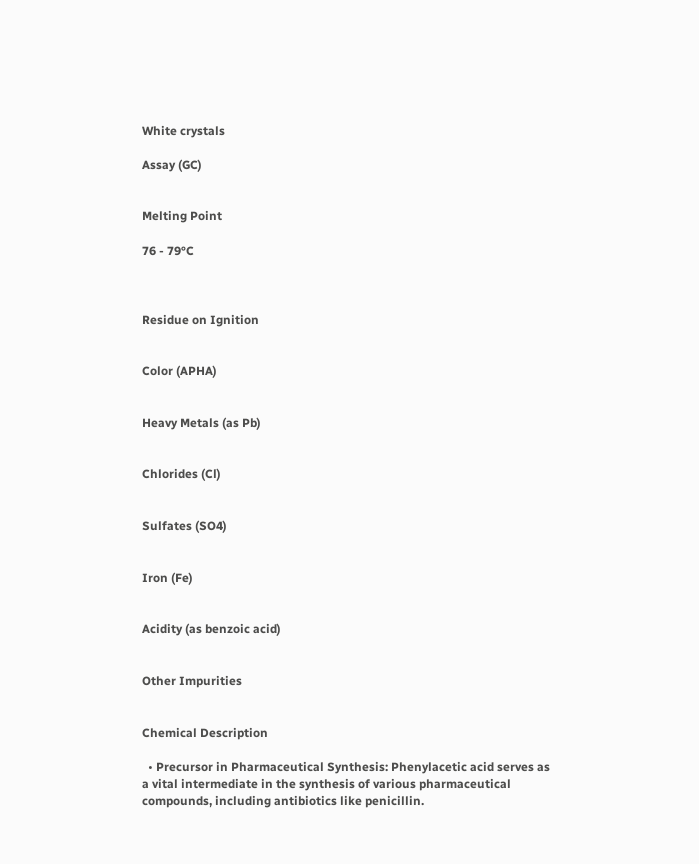White crystals

Assay (GC)


Melting Point

76 - 79°C



Residue on Ignition


Color (APHA)


Heavy Metals (as Pb)


Chlorides (Cl)


Sulfates (SO4)


Iron (Fe)


Acidity (as benzoic acid)


Other Impurities


Chemical Description

  • Precursor in Pharmaceutical Synthesis: Phenylacetic acid serves as a vital intermediate in the synthesis of various pharmaceutical compounds, including antibiotics like penicillin.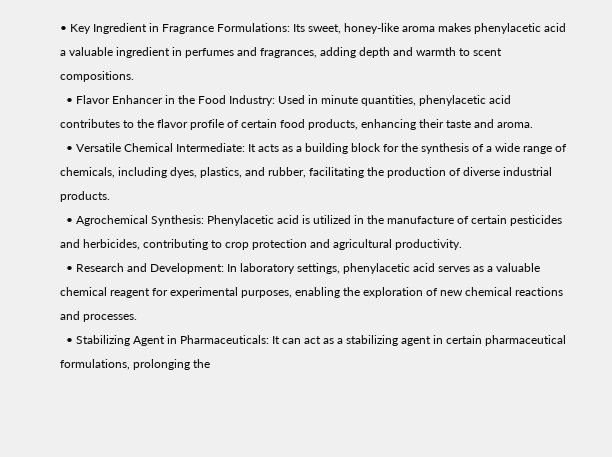• Key Ingredient in Fragrance Formulations: Its sweet, honey-like aroma makes phenylacetic acid a valuable ingredient in perfumes and fragrances, adding depth and warmth to scent compositions.
  • Flavor Enhancer in the Food Industry: Used in minute quantities, phenylacetic acid contributes to the flavor profile of certain food products, enhancing their taste and aroma.
  • Versatile Chemical Intermediate: It acts as a building block for the synthesis of a wide range of chemicals, including dyes, plastics, and rubber, facilitating the production of diverse industrial products.
  • Agrochemical Synthesis: Phenylacetic acid is utilized in the manufacture of certain pesticides and herbicides, contributing to crop protection and agricultural productivity.
  • Research and Development: In laboratory settings, phenylacetic acid serves as a valuable chemical reagent for experimental purposes, enabling the exploration of new chemical reactions and processes.
  • Stabilizing Agent in Pharmaceuticals: It can act as a stabilizing agent in certain pharmaceutical formulations, prolonging the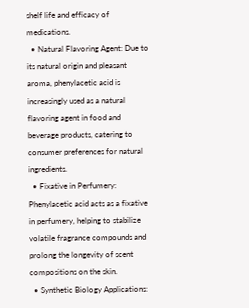shelf life and efficacy of medications.
  • Natural Flavoring Agent: Due to its natural origin and pleasant aroma, phenylacetic acid is increasingly used as a natural flavoring agent in food and beverage products, catering to consumer preferences for natural ingredients.
  • Fixative in Perfumery: Phenylacetic acid acts as a fixative in perfumery, helping to stabilize volatile fragrance compounds and prolong the longevity of scent compositions on the skin.
  • Synthetic Biology Applications: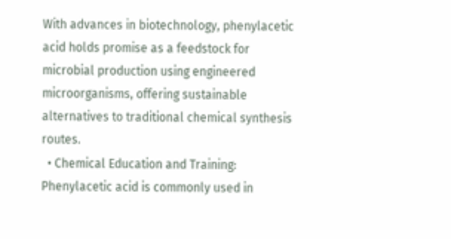With advances in biotechnology, phenylacetic acid holds promise as a feedstock for microbial production using engineered microorganisms, offering sustainable alternatives to traditional chemical synthesis routes.
  • Chemical Education and Training: Phenylacetic acid is commonly used in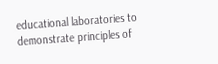educational laboratories to demonstrate principles of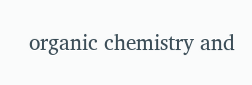organic chemistry and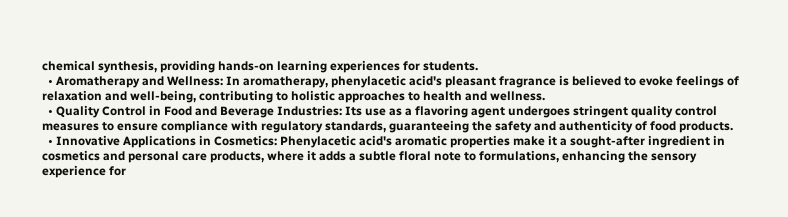chemical synthesis, providing hands-on learning experiences for students.
  • Aromatherapy and Wellness: In aromatherapy, phenylacetic acid's pleasant fragrance is believed to evoke feelings of relaxation and well-being, contributing to holistic approaches to health and wellness.
  • Quality Control in Food and Beverage Industries: Its use as a flavoring agent undergoes stringent quality control measures to ensure compliance with regulatory standards, guaranteeing the safety and authenticity of food products.
  • Innovative Applications in Cosmetics: Phenylacetic acid's aromatic properties make it a sought-after ingredient in cosmetics and personal care products, where it adds a subtle floral note to formulations, enhancing the sensory experience for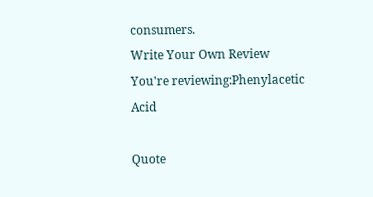consumers.
Write Your Own Review
You're reviewing:Phenylacetic Acid

Quote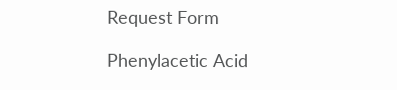Request Form

Phenylacetic Acid